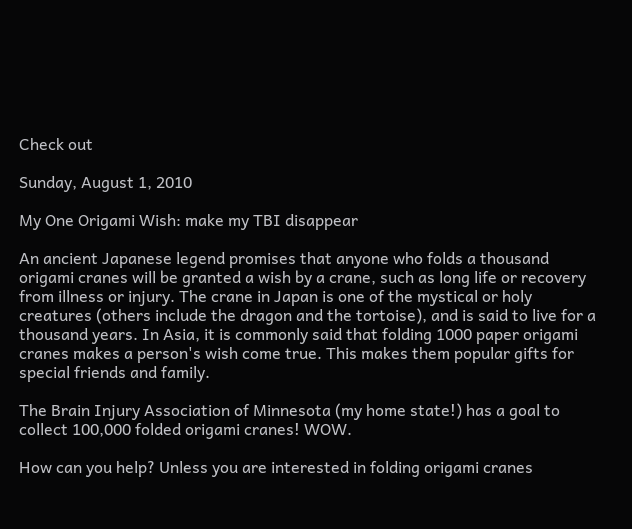Check out

Sunday, August 1, 2010

My One Origami Wish: make my TBI disappear

An ancient Japanese legend promises that anyone who folds a thousand origami cranes will be granted a wish by a crane, such as long life or recovery from illness or injury. The crane in Japan is one of the mystical or holy creatures (others include the dragon and the tortoise), and is said to live for a thousand years. In Asia, it is commonly said that folding 1000 paper origami cranes makes a person's wish come true. This makes them popular gifts for special friends and family.

The Brain Injury Association of Minnesota (my home state!) has a goal to collect 100,000 folded origami cranes! WOW.

How can you help? Unless you are interested in folding origami cranes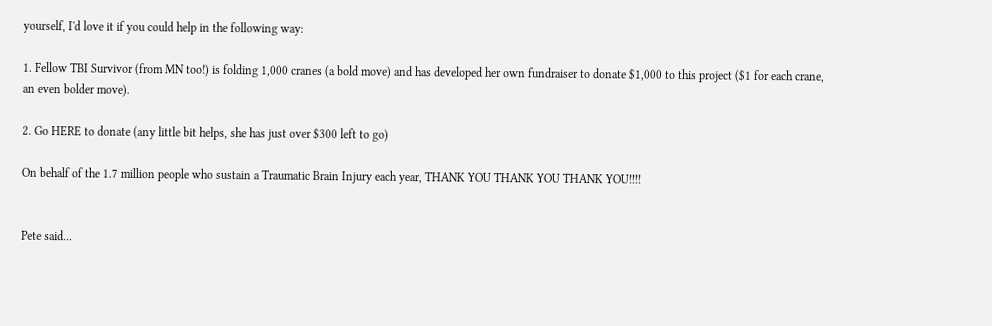yourself, I'd love it if you could help in the following way:

1. Fellow TBI Survivor (from MN too!) is folding 1,000 cranes (a bold move) and has developed her own fundraiser to donate $1,000 to this project ($1 for each crane, an even bolder move).

2. Go HERE to donate (any little bit helps, she has just over $300 left to go)

On behalf of the 1.7 million people who sustain a Traumatic Brain Injury each year, THANK YOU THANK YOU THANK YOU!!!!


Pete said...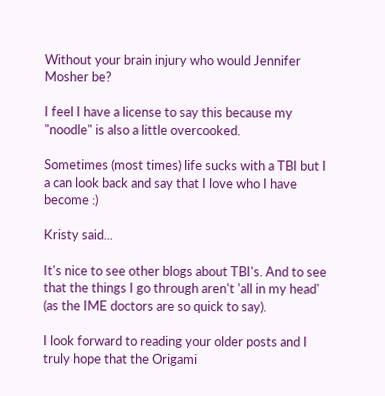Without your brain injury who would Jennifer Mosher be?

I feel I have a license to say this because my "noodle" is also a little overcooked.

Sometimes (most times) life sucks with a TBI but I a can look back and say that I love who I have become :)

Kristy said...

It's nice to see other blogs about TBI's. And to see that the things I go through aren't 'all in my head' (as the IME doctors are so quick to say).

I look forward to reading your older posts and I truly hope that the Origami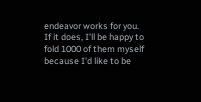endeavor works for you. If it does, I'll be happy to fold 1000 of them myself because I'd like to be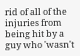rid of all of the injuries from being hit by a guy who 'wasn't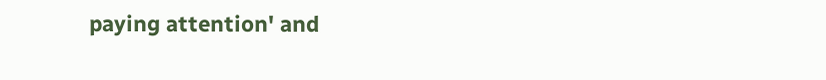paying attention' and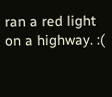ran a red light on a highway. :(